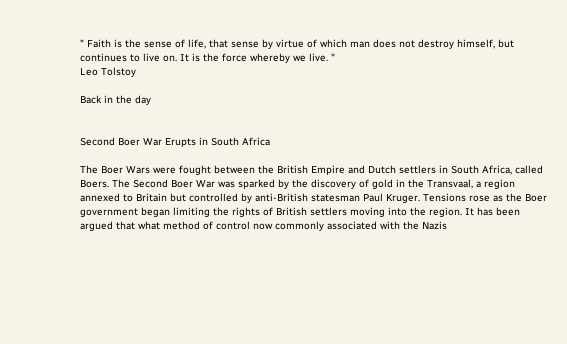" Faith is the sense of life, that sense by virtue of which man does not destroy himself, but continues to live on. It is the force whereby we live. "
Leo Tolstoy

Back in the day


Second Boer War Erupts in South Africa

The Boer Wars were fought between the British Empire and Dutch settlers in South Africa, called Boers. The Second Boer War was sparked by the discovery of gold in the Transvaal, a region annexed to Britain but controlled by anti-British statesman Paul Kruger. Tensions rose as the Boer government began limiting the rights of British settlers moving into the region. It has been argued that what method of control now commonly associated with the Nazis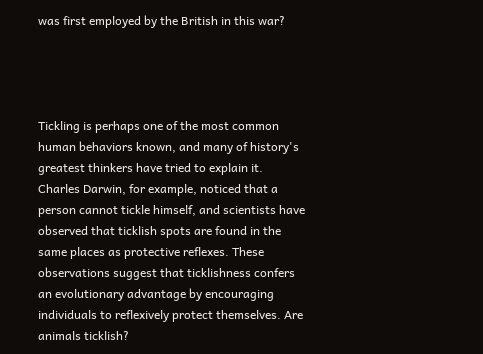was first employed by the British in this war?




Tickling is perhaps one of the most common human behaviors known, and many of history's greatest thinkers have tried to explain it. Charles Darwin, for example, noticed that a person cannot tickle himself, and scientists have observed that ticklish spots are found in the same places as protective reflexes. These observations suggest that ticklishness confers an evolutionary advantage by encouraging individuals to reflexively protect themselves. Are animals ticklish?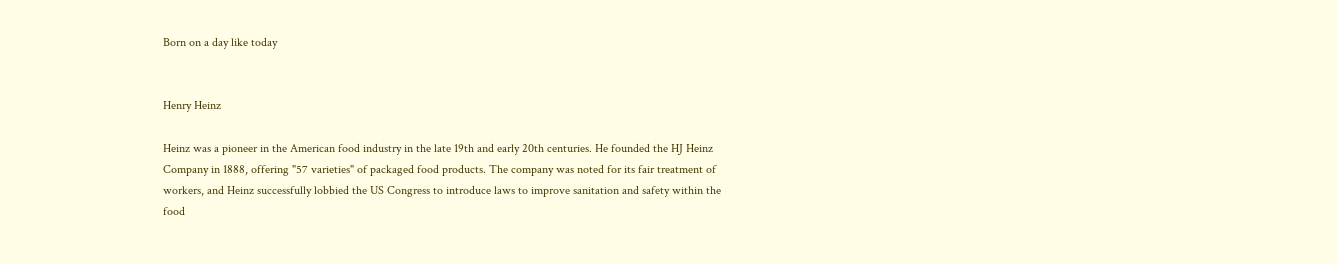Born on a day like today


Henry Heinz

Heinz was a pioneer in the American food industry in the late 19th and early 20th centuries. He founded the HJ Heinz Company in 1888, offering "57 varieties" of packaged food products. The company was noted for its fair treatment of workers, and Heinz successfully lobbied the US Congress to introduce laws to improve sanitation and safety within the food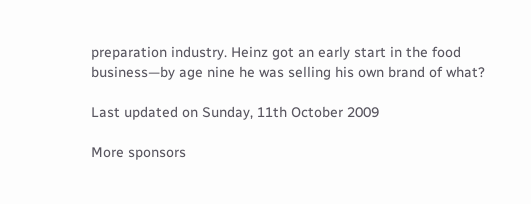preparation industry. Heinz got an early start in the food business—by age nine he was selling his own brand of what?

Last updated on Sunday, 11th October 2009

More sponsors